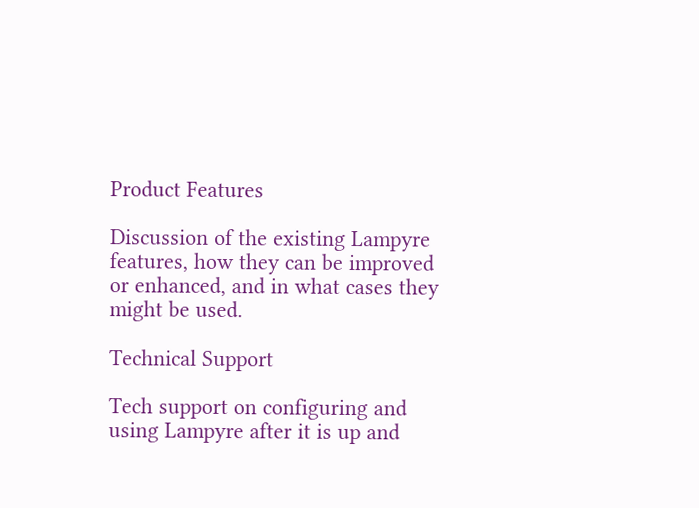Product Features

Discussion of the existing Lampyre features, how they can be improved or enhanced, and in what cases they might be used.

Technical Support

Tech support on configuring and using Lampyre after it is up and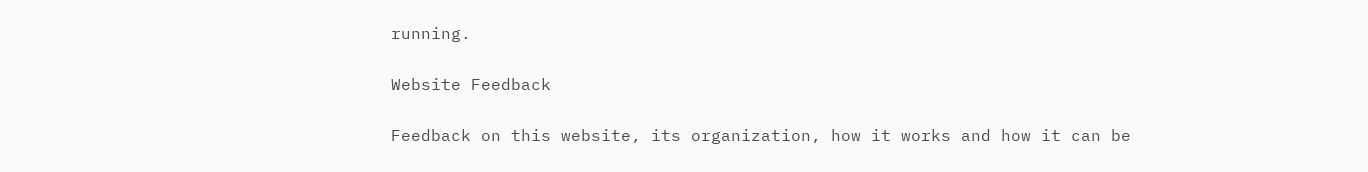running.

Website Feedback

Feedback on this website, its organization, how it works and how it can be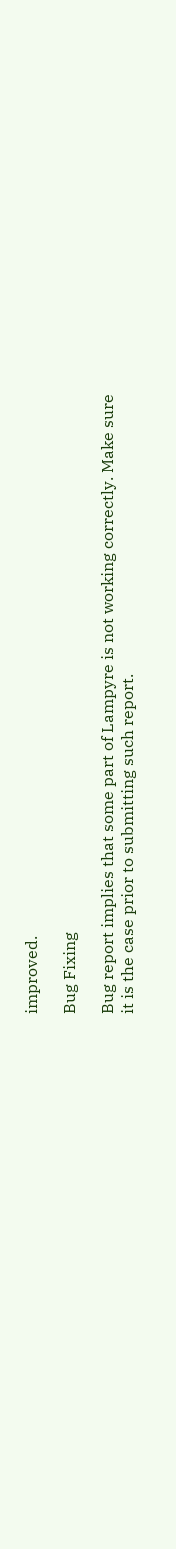improved.

Bug Fixing

Bug report implies that some part of Lampyre is not working correctly. Make sure it is the case prior to submitting such report.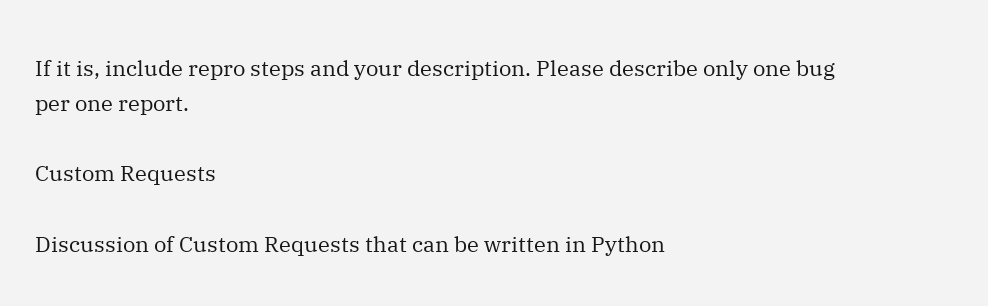If it is, include repro steps and your description. Please describe only one bug per one report.

Custom Requests

Discussion of Custom Requests that can be written in Python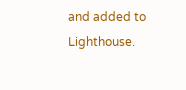and added to Lighthouse.